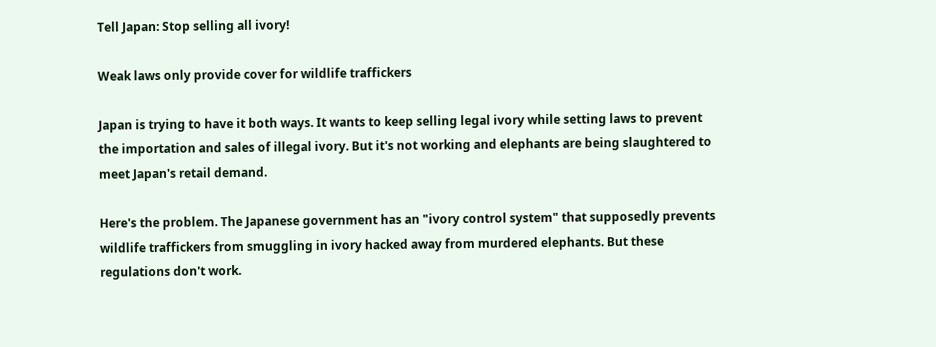Tell Japan: Stop selling all ivory!

Weak laws only provide cover for wildlife traffickers

Japan is trying to have it both ways. It wants to keep selling legal ivory while setting laws to prevent the importation and sales of illegal ivory. But it's not working and elephants are being slaughtered to meet Japan's retail demand.

Here's the problem. The Japanese government has an "ivory control system" that supposedly prevents wildlife traffickers from smuggling in ivory hacked away from murdered elephants. But these regulations don't work.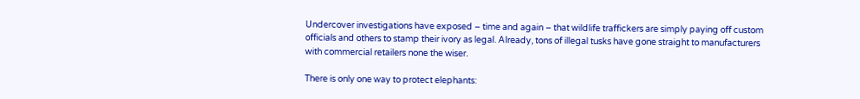Undercover investigations have exposed – time and again – that wildlife traffickers are simply paying off custom officials and others to stamp their ivory as legal. Already, tons of illegal tusks have gone straight to manufacturers with commercial retailers none the wiser.

There is only one way to protect elephants: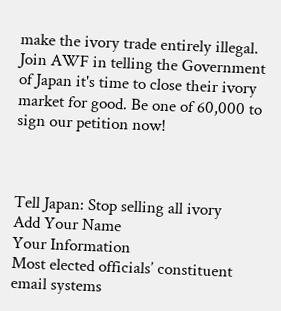make the ivory trade entirely illegal. Join AWF in telling the Government of Japan it's time to close their ivory market for good. Be one of 60,000 to sign our petition now!



Tell Japan: Stop selling all ivory
Add Your Name
Your Information
Most elected officials’ constituent email systems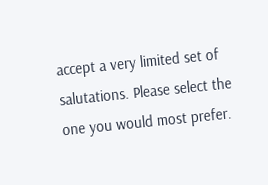accept a very limited set of salutations. Please select the one you would most prefer.